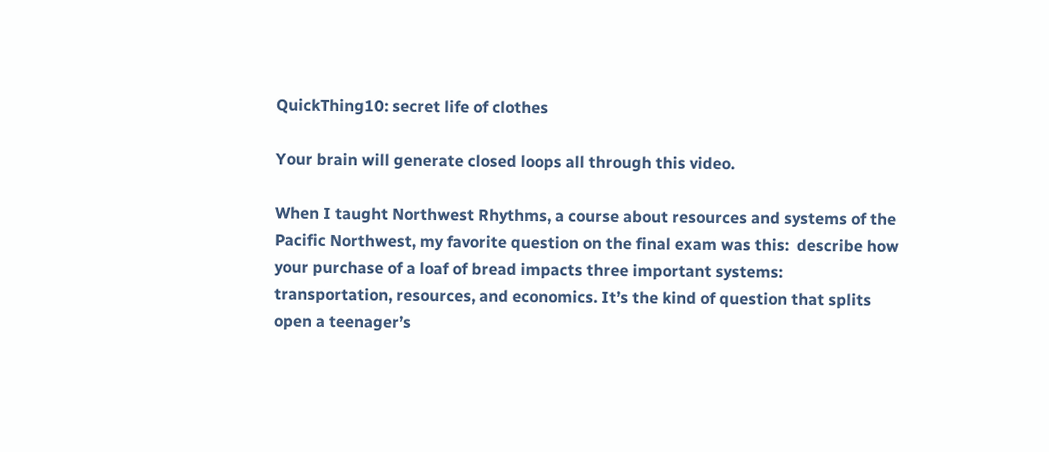QuickThing10: secret life of clothes

Your brain will generate closed loops all through this video.

When I taught Northwest Rhythms, a course about resources and systems of the Pacific Northwest, my favorite question on the final exam was this:  describe how your purchase of a loaf of bread impacts three important systems:  transportation, resources, and economics. It’s the kind of question that splits open a teenager’s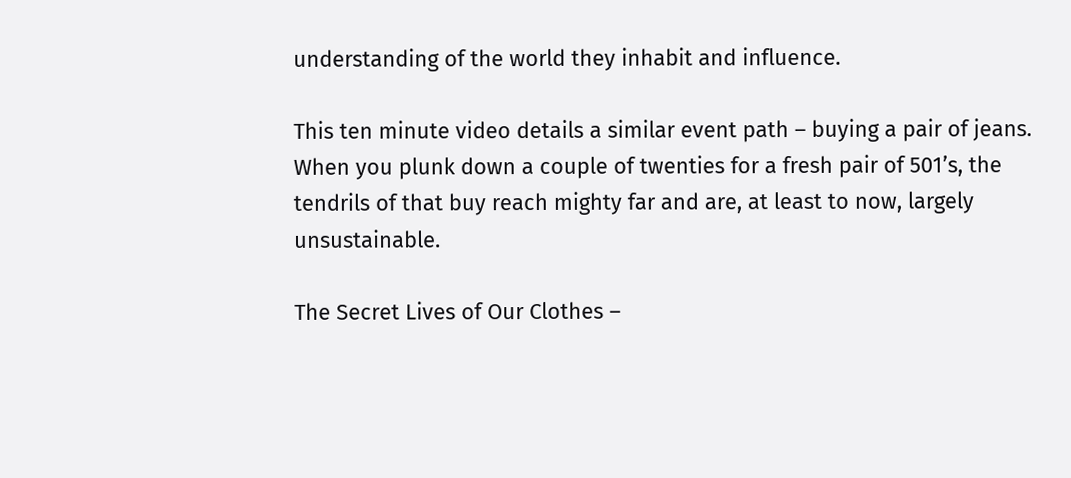understanding of the world they inhabit and influence.

This ten minute video details a similar event path – buying a pair of jeans.  When you plunk down a couple of twenties for a fresh pair of 501’s, the tendrils of that buy reach mighty far and are, at least to now, largely unsustainable.

The Secret Lives of Our Clothes –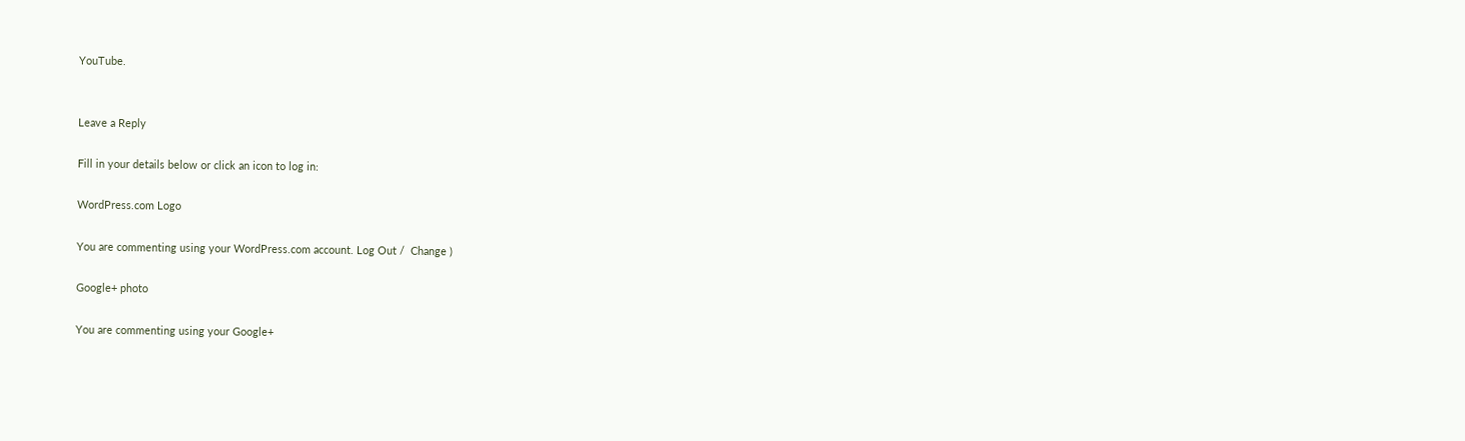YouTube.


Leave a Reply

Fill in your details below or click an icon to log in:

WordPress.com Logo

You are commenting using your WordPress.com account. Log Out /  Change )

Google+ photo

You are commenting using your Google+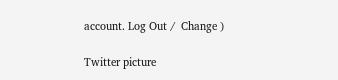account. Log Out /  Change )

Twitter picture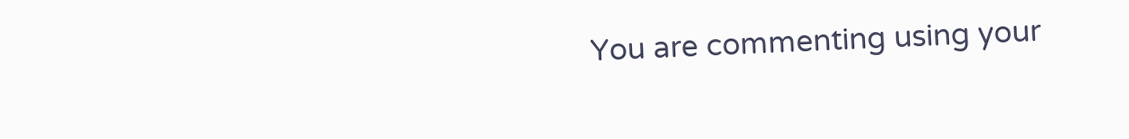You are commenting using your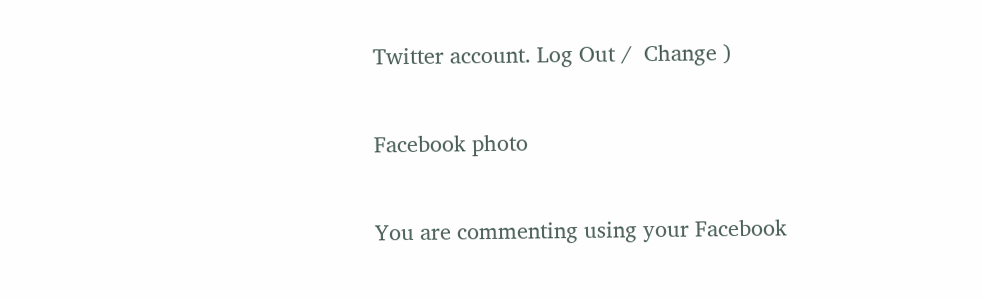Twitter account. Log Out /  Change )

Facebook photo

You are commenting using your Facebook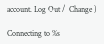account. Log Out /  Change )

Connecting to %s